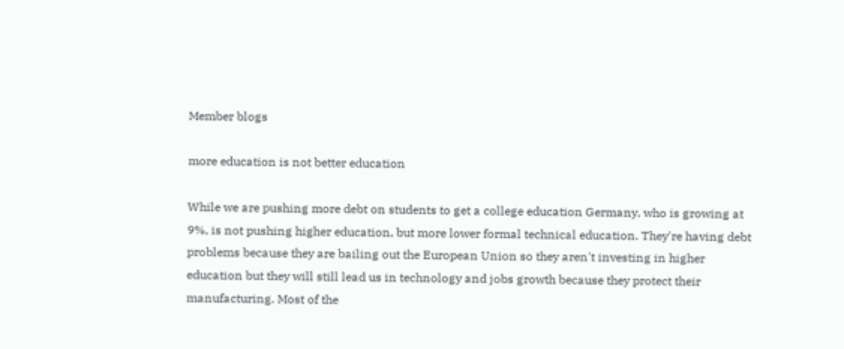Member blogs

more education is not better education

While we are pushing more debt on students to get a college education Germany, who is growing at 9%, is not pushing higher education, but more lower formal technical education. They're having debt problems because they are bailing out the European Union so they aren't investing in higher education but they will still lead us in technology and jobs growth because they protect their manufacturing. Most of the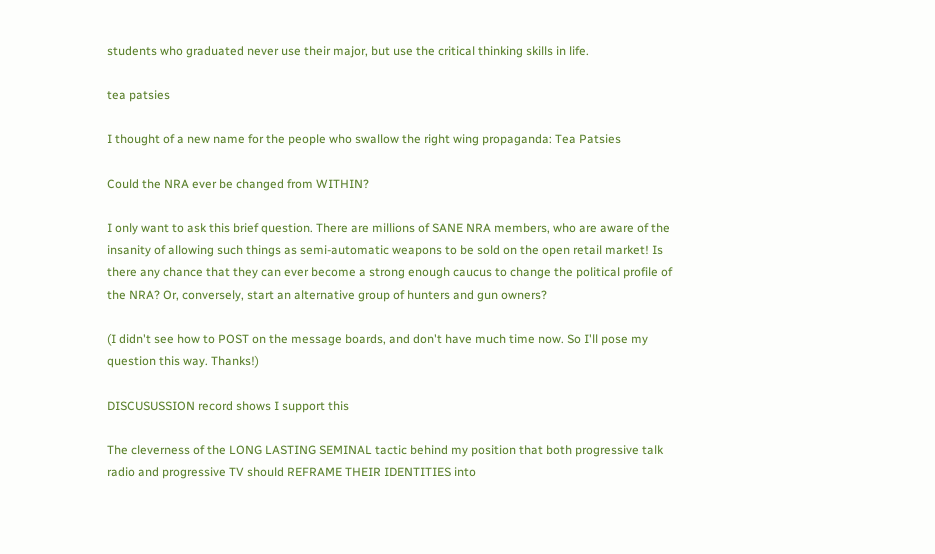students who graduated never use their major, but use the critical thinking skills in life.

tea patsies

I thought of a new name for the people who swallow the right wing propaganda: Tea Patsies

Could the NRA ever be changed from WITHIN?

I only want to ask this brief question. There are millions of SANE NRA members, who are aware of the insanity of allowing such things as semi-automatic weapons to be sold on the open retail market! Is there any chance that they can ever become a strong enough caucus to change the political profile of the NRA? Or, conversely, start an alternative group of hunters and gun owners?

(I didn't see how to POST on the message boards, and don't have much time now. So I'll pose my question this way. Thanks!)

DISCUSUSSION record shows I support this

The cleverness of the LONG LASTING SEMINAL tactic behind my position that both progressive talk radio and progressive TV should REFRAME THEIR IDENTITIES into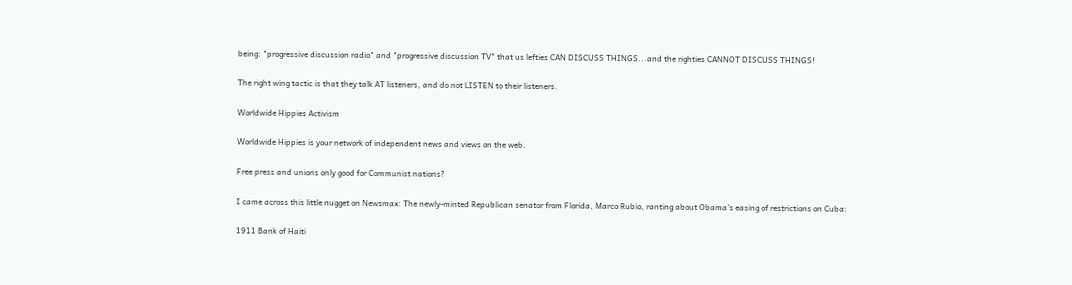being: "progressive discussion radio" and "progressive discussion TV" that us lefties CAN DISCUSS THINGS...and the righties CANNOT DISCUSS THINGS!

The right wing tactic is that they talk AT listeners, and do not LISTEN to their listeners.

Worldwide Hippies Activism

Worldwide Hippies is your network of independent news and views on the web.

Free press and unions only good for Communist nations?

I came across this little nugget on Newsmax: The newly-minted Republican senator from Florida, Marco Rubio, ranting about Obama's easing of restrictions on Cuba:

1911 Bank of Haiti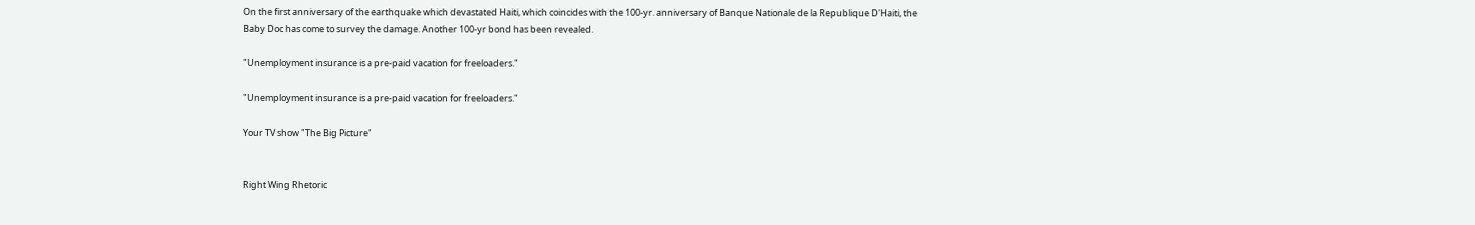On the first anniversary of the earthquake which devastated Haiti, which coincides with the 100-yr. anniversary of Banque Nationale de la Republique D'Haiti, the Baby Doc has come to survey the damage. Another 100-yr bond has been revealed.

"Unemployment insurance is a pre-paid vacation for freeloaders."

"Unemployment insurance is a pre-paid vacation for freeloaders."

Your TV show "The Big Picture"


Right Wing Rhetoric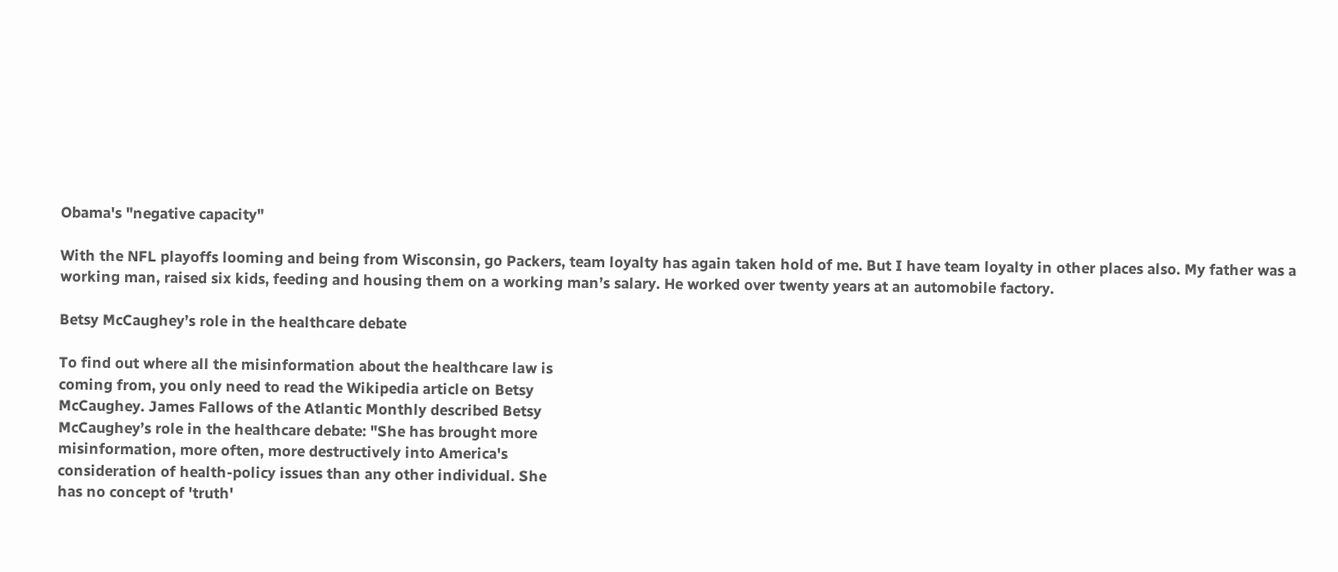Obama's "negative capacity"

With the NFL playoffs looming and being from Wisconsin, go Packers, team loyalty has again taken hold of me. But I have team loyalty in other places also. My father was a working man, raised six kids, feeding and housing them on a working man’s salary. He worked over twenty years at an automobile factory.

Betsy McCaughey’s role in the healthcare debate

To find out where all the misinformation about the healthcare law is
coming from, you only need to read the Wikipedia article on Betsy
McCaughey. James Fallows of the Atlantic Monthly described Betsy
McCaughey’s role in the healthcare debate: "She has brought more
misinformation, more often, more destructively into America's
consideration of health-policy issues than any other individual. She
has no concept of 'truth'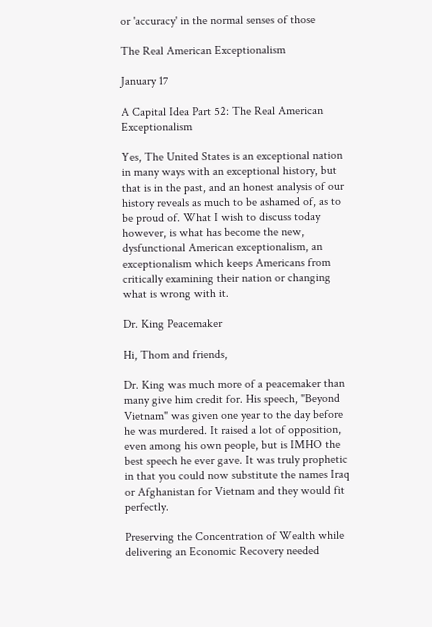or 'accuracy' in the normal senses of those

The Real American Exceptionalism

January 17

A Capital Idea Part 52: The Real American Exceptionalism

Yes, The United States is an exceptional nation in many ways with an exceptional history, but that is in the past, and an honest analysis of our history reveals as much to be ashamed of, as to be proud of. What I wish to discuss today however, is what has become the new, dysfunctional American exceptionalism, an exceptionalism which keeps Americans from critically examining their nation or changing what is wrong with it.

Dr. King Peacemaker

Hi, Thom and friends,

Dr. King was much more of a peacemaker than many give him credit for. His speech, "Beyond Vietnam" was given one year to the day before he was murdered. It raised a lot of opposition, even among his own people, but is IMHO the best speech he ever gave. It was truly prophetic in that you could now substitute the names Iraq or Afghanistan for Vietnam and they would fit perfectly.

Preserving the Concentration of Wealth while delivering an Economic Recovery needed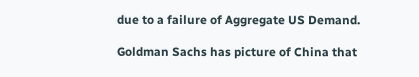due to a failure of Aggregate US Demand.

Goldman Sachs has picture of China that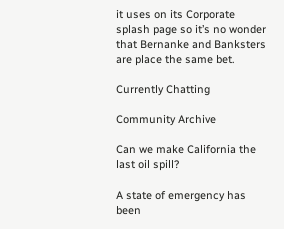it uses on its Corporate splash page so it’s no wonder that Bernanke and Banksters are place the same bet.

Currently Chatting

Community Archive

Can we make California the last oil spill?

A state of emergency has been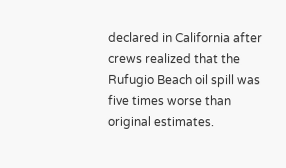declared in California after crews realized that the Rufugio Beach oil spill was five times worse than original estimates.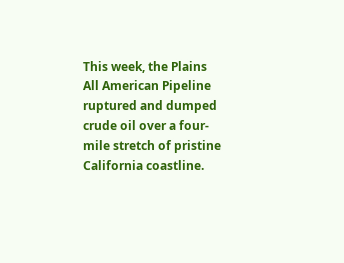This week, the Plains All American Pipeline ruptured and dumped crude oil over a four-mile stretch of pristine California coastline.